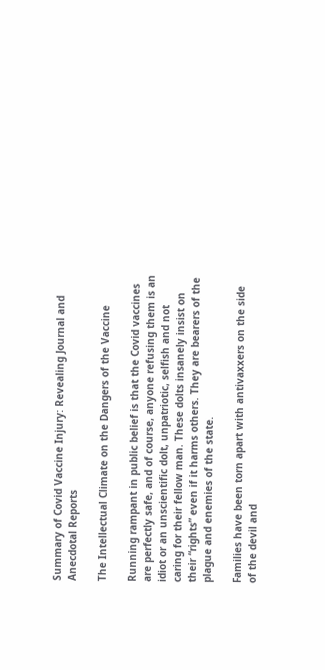Summary of Covid Vaccine Injury: Revealing Journal and Anecdotal Reports

The Intellectual Climate on the Dangers of the Vaccine

Running rampant in public belief is that the Covid vaccines are perfectly safe, and of course, anyone refusing them is an idiot or an unscientific dolt, unpatriotic, selfish and not caring for their fellow man. These dolts insanely insist on their “rights” even if it harms others. They are bearers of the plague and enemies of the state.

Families have been torn apart with antivaxxers on the side of the devil and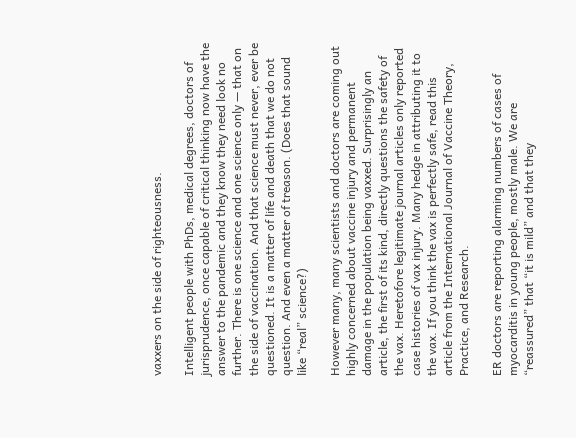vaxxers on the side of righteousness.

Intelligent people with PhDs, medical degrees, doctors of jurisprudence, once capable of critical thinking now have the answer to the pandemic and they know they need look no further. There is one science and one science only — that on the side of vaccination. And that science must never, ever be questioned. It is a matter of life and death that we do not question. And even a matter of treason. (Does that sound like “real” science?)

However many, many scientists and doctors are coming out highly concerned about vaccine injury and permanent damage in the population being vaxxed. Surprisingly an article, the first of its kind, directly questions the safety of the vax. Heretofore legitimate journal articles only reported case histories of vax injury. Many hedge in attributing it to the vax. If you think the vax is perfectly safe, read this article from the International Journal of Vaccine Theory, Practice, and Research.

ER doctors are reporting alarming numbers of cases of myocarditis in young people, mostly male. We are “reassured” that “it is mild” and that they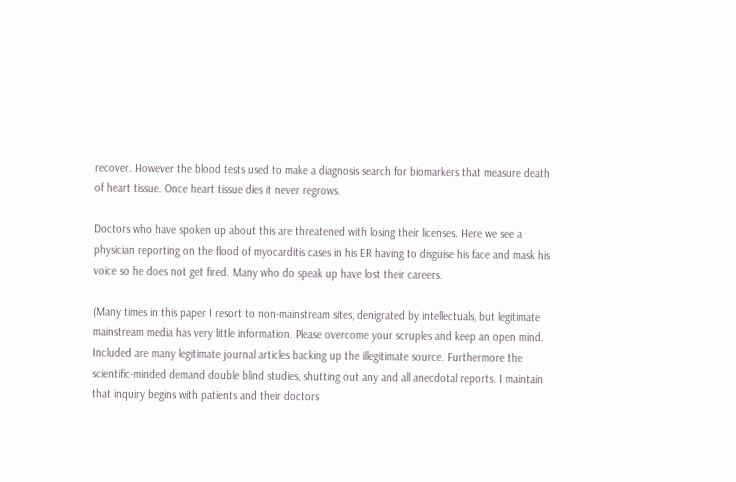recover. However the blood tests used to make a diagnosis search for biomarkers that measure death of heart tissue. Once heart tissue dies it never regrows.

Doctors who have spoken up about this are threatened with losing their licenses. Here we see a physician reporting on the flood of myocarditis cases in his ER having to disguise his face and mask his voice so he does not get fired. Many who do speak up have lost their careers.

(Many times in this paper I resort to non-mainstream sites, denigrated by intellectuals, but legitimate mainstream media has very little information. Please overcome your scruples and keep an open mind. Included are many legitimate journal articles backing up the illegitimate source. Furthermore the scientific-minded demand double blind studies, shutting out any and all anecdotal reports. I maintain that inquiry begins with patients and their doctors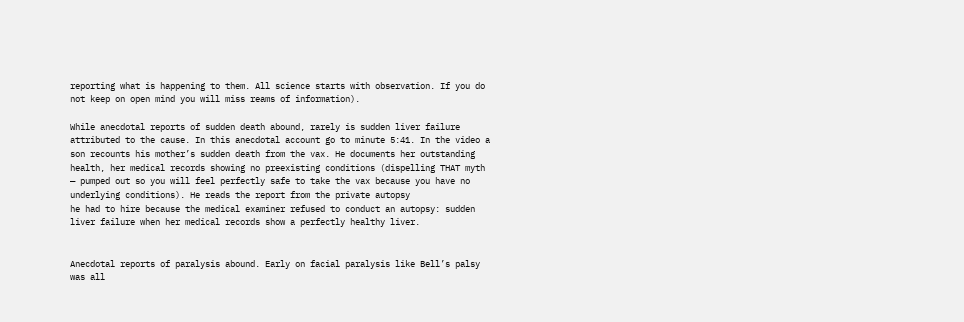reporting what is happening to them. All science starts with observation. If you do not keep on open mind you will miss reams of information).

While anecdotal reports of sudden death abound, rarely is sudden liver failure attributed to the cause. In this anecdotal account go to minute 5:41. In the video a son recounts his mother’s sudden death from the vax. He documents her outstanding health, her medical records showing no preexisting conditions (dispelling THAT myth — pumped out so you will feel perfectly safe to take the vax because you have no underlying conditions). He reads the report from the private autopsy
he had to hire because the medical examiner refused to conduct an autopsy: sudden liver failure when her medical records show a perfectly healthy liver.


Anecdotal reports of paralysis abound. Early on facial paralysis like Bell’s palsy was all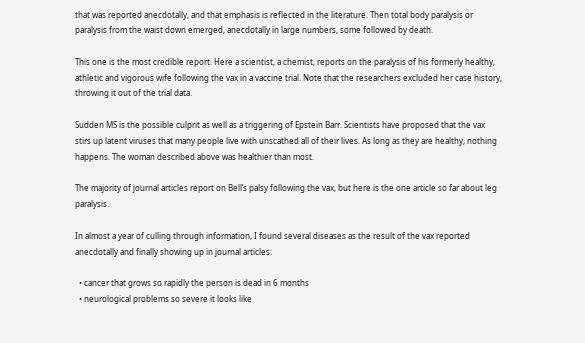that was reported anecdotally, and that emphasis is reflected in the literature. Then total body paralysis or paralysis from the waist down emerged, anecdotally in large numbers, some followed by death.

This one is the most credible report. Here a scientist, a chemist, reports on the paralysis of his formerly healthy, athletic and vigorous wife following the vax in a vaccine trial. Note that the researchers excluded her case history, throwing it out of the trial data.

Sudden MS is the possible culprit as well as a triggering of Epstein Barr. Scientists have proposed that the vax stirs up latent viruses that many people live with unscathed all of their lives. As long as they are healthy, nothing happens. The woman described above was healthier than most.

The majority of journal articles report on Bell’s palsy following the vax, but here is the one article so far about leg paralysis.

In almost a year of culling through information, I found several diseases as the result of the vax reported anecdotally and finally showing up in journal articles:

  • cancer that grows so rapidly the person is dead in 6 months
  • neurological problems so severe it looks like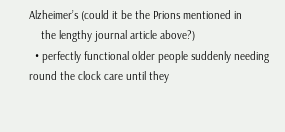Alzheimer’s (could it be the Prions mentioned in
    the lengthy journal article above?)
  • perfectly functional older people suddenly needing round the clock care until they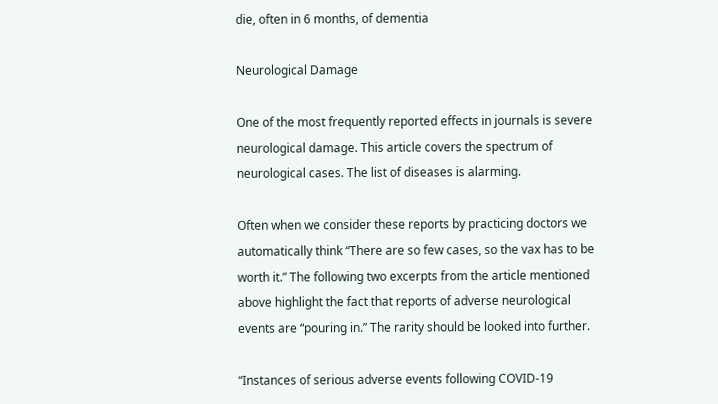die, often in 6 months, of dementia

Neurological Damage

One of the most frequently reported effects in journals is severe neurological damage. This article covers the spectrum of neurological cases. The list of diseases is alarming.

Often when we consider these reports by practicing doctors we automatically think “There are so few cases, so the vax has to be worth it.” The following two excerpts from the article mentioned above highlight the fact that reports of adverse neurological events are “pouring in.” The rarity should be looked into further.

“Instances of serious adverse events following COVID-19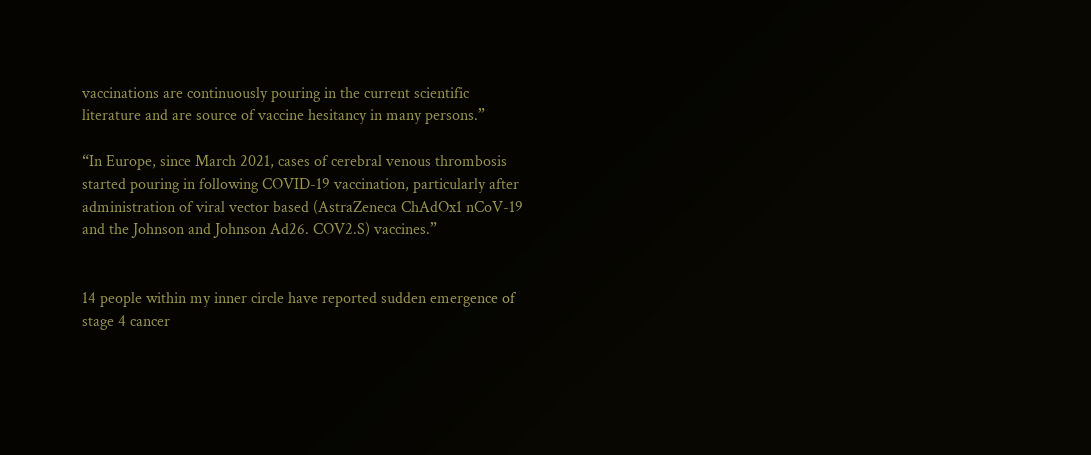vaccinations are continuously pouring in the current scientific literature and are source of vaccine hesitancy in many persons.”

“In Europe, since March 2021, cases of cerebral venous thrombosis started pouring in following COVID-19 vaccination, particularly after administration of viral vector based (AstraZeneca ChAdOx1 nCoV-19 and the Johnson and Johnson Ad26. COV2.S) vaccines.”


14 people within my inner circle have reported sudden emergence of stage 4 cancer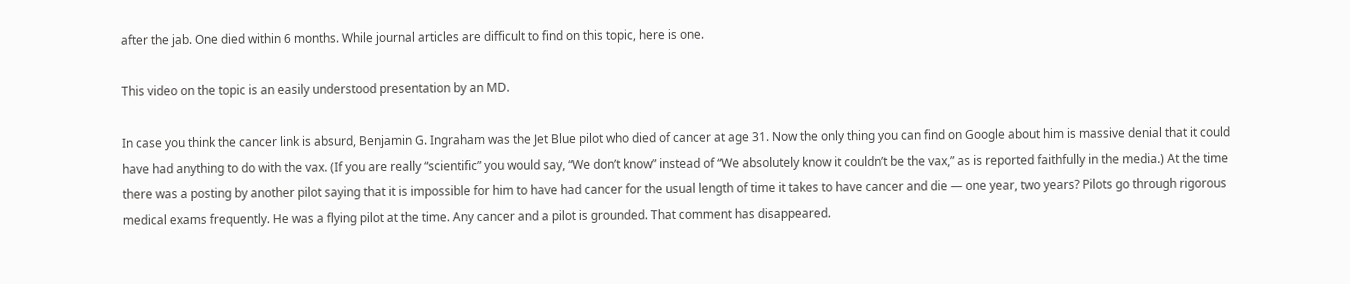after the jab. One died within 6 months. While journal articles are difficult to find on this topic, here is one.

This video on the topic is an easily understood presentation by an MD.

In case you think the cancer link is absurd, Benjamin G. Ingraham was the Jet Blue pilot who died of cancer at age 31. Now the only thing you can find on Google about him is massive denial that it could have had anything to do with the vax. (If you are really “scientific” you would say, “We don’t know” instead of “We absolutely know it couldn’t be the vax,” as is reported faithfully in the media.) At the time there was a posting by another pilot saying that it is impossible for him to have had cancer for the usual length of time it takes to have cancer and die — one year, two years? Pilots go through rigorous medical exams frequently. He was a flying pilot at the time. Any cancer and a pilot is grounded. That comment has disappeared.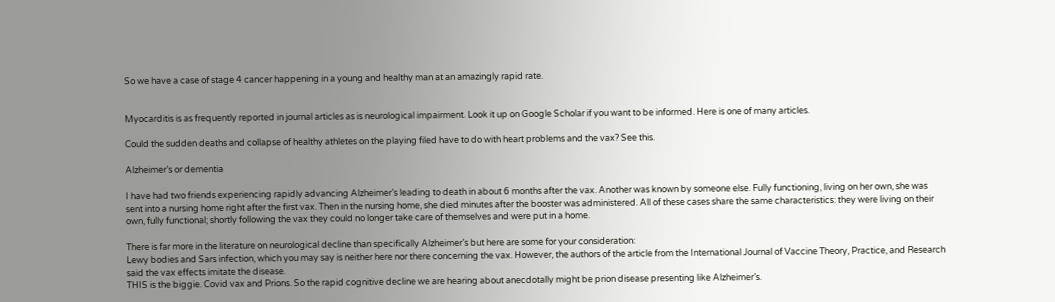So we have a case of stage 4 cancer happening in a young and healthy man at an amazingly rapid rate.


Myocarditis is as frequently reported in journal articles as is neurological impairment. Look it up on Google Scholar if you want to be informed. Here is one of many articles.

Could the sudden deaths and collapse of healthy athletes on the playing filed have to do with heart problems and the vax? See this.

Alzheimer’s or dementia

I have had two friends experiencing rapidly advancing Alzheimer’s leading to death in about 6 months after the vax. Another was known by someone else. Fully functioning, living on her own, she was sent into a nursing home right after the first vax. Then in the nursing home, she died minutes after the booster was administered. All of these cases share the same characteristics: they were living on their own, fully functional; shortly following the vax they could no longer take care of themselves and were put in a home.

There is far more in the literature on neurological decline than specifically Alzheimer’s but here are some for your consideration:
Lewy bodies and Sars infection, which you may say is neither here nor there concerning the vax. However, the authors of the article from the International Journal of Vaccine Theory, Practice, and Research said the vax effects imitate the disease.
THIS is the biggie. Covid vax and Prions. So the rapid cognitive decline we are hearing about anecdotally might be prion disease presenting like Alzheimer’s.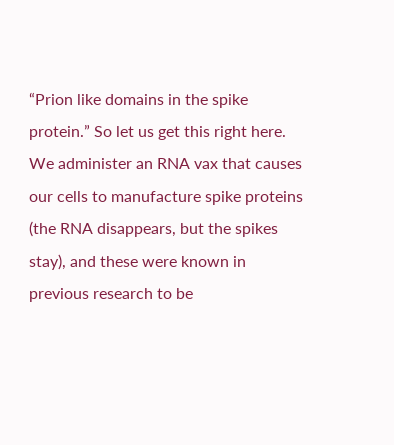“Prion like domains in the spike protein.” So let us get this right here. We administer an RNA vax that causes our cells to manufacture spike proteins (the RNA disappears, but the spikes stay), and these were known in previous research to be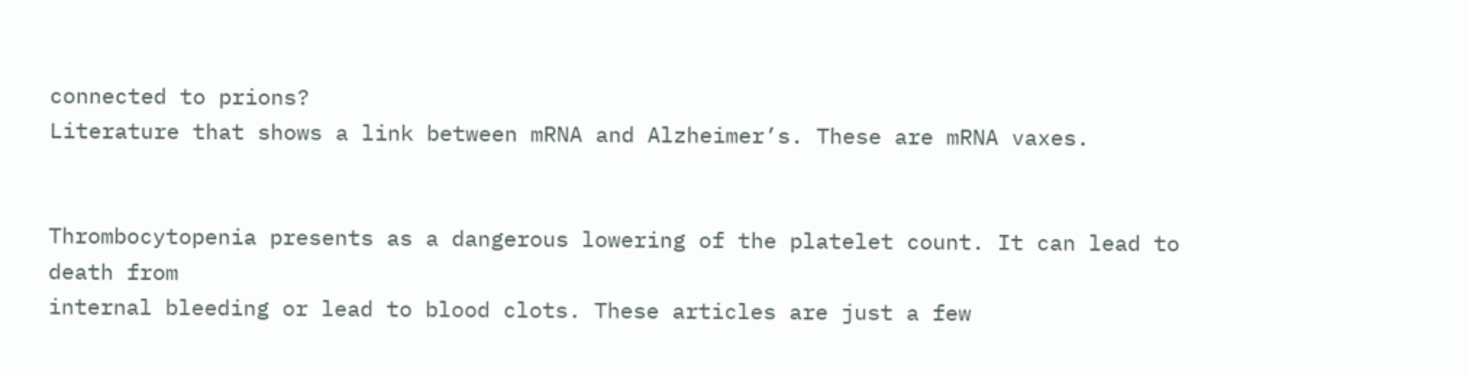connected to prions?
Literature that shows a link between mRNA and Alzheimer’s. These are mRNA vaxes.


Thrombocytopenia presents as a dangerous lowering of the platelet count. It can lead to death from
internal bleeding or lead to blood clots. These articles are just a few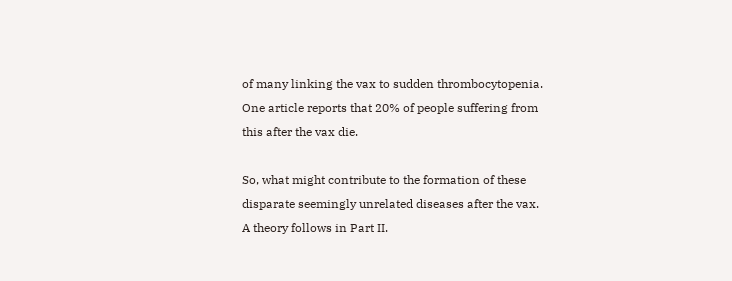of many linking the vax to sudden thrombocytopenia. One article reports that 20% of people suffering from this after the vax die.

So, what might contribute to the formation of these disparate seemingly unrelated diseases after the vax. A theory follows in Part II.